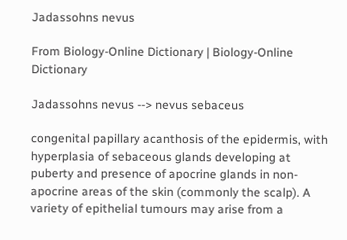Jadassohns nevus

From Biology-Online Dictionary | Biology-Online Dictionary

Jadassohns nevus --> nevus sebaceus

congenital papillary acanthosis of the epidermis, with hyperplasia of sebaceous glands developing at puberty and presence of apocrine glands in non-apocrine areas of the skin (commonly the scalp). A variety of epithelial tumours may arise from a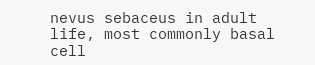nevus sebaceus in adult life, most commonly basal cell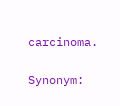carcinoma.

Synonym: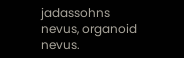jadassohns nevus, organoid nevus.